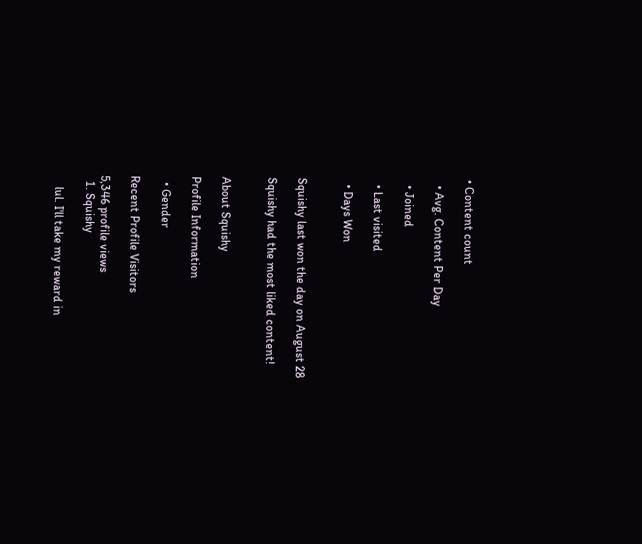• Content count

  • Avg. Content Per Day

  • Joined

  • Last visited

  • Days Won


Squishy last won the day on August 28

Squishy had the most liked content!


About Squishy

Profile Information

  • Gender

Recent Profile Visitors

5,346 profile views
  1. Squishy

    lul. I'll take my reward in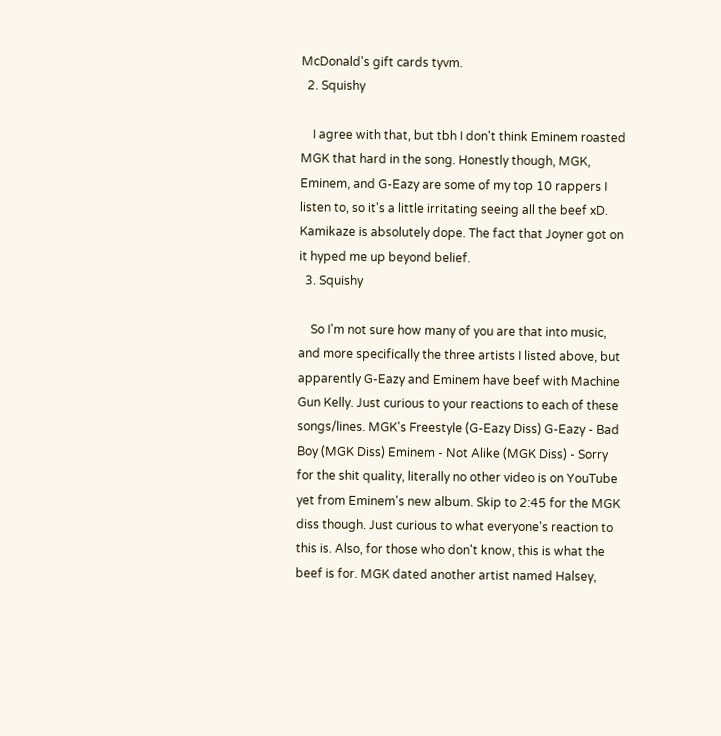McDonald's gift cards tyvm.
  2. Squishy

    I agree with that, but tbh I don't think Eminem roasted MGK that hard in the song. Honestly though, MGK, Eminem, and G-Eazy are some of my top 10 rappers I listen to, so it's a little irritating seeing all the beef xD. Kamikaze is absolutely dope. The fact that Joyner got on it hyped me up beyond belief.
  3. Squishy

    So I'm not sure how many of you are that into music, and more specifically the three artists I listed above, but apparently G-Eazy and Eminem have beef with Machine Gun Kelly. Just curious to your reactions to each of these songs/lines. MGK's Freestyle (G-Eazy Diss) G-Eazy - Bad Boy (MGK Diss) Eminem - Not Alike (MGK Diss) - Sorry for the shit quality, literally no other video is on YouTube yet from Eminem's new album. Skip to 2:45 for the MGK diss though. Just curious to what everyone's reaction to this is. Also, for those who don't know, this is what the beef is for. MGK dated another artist named Halsey,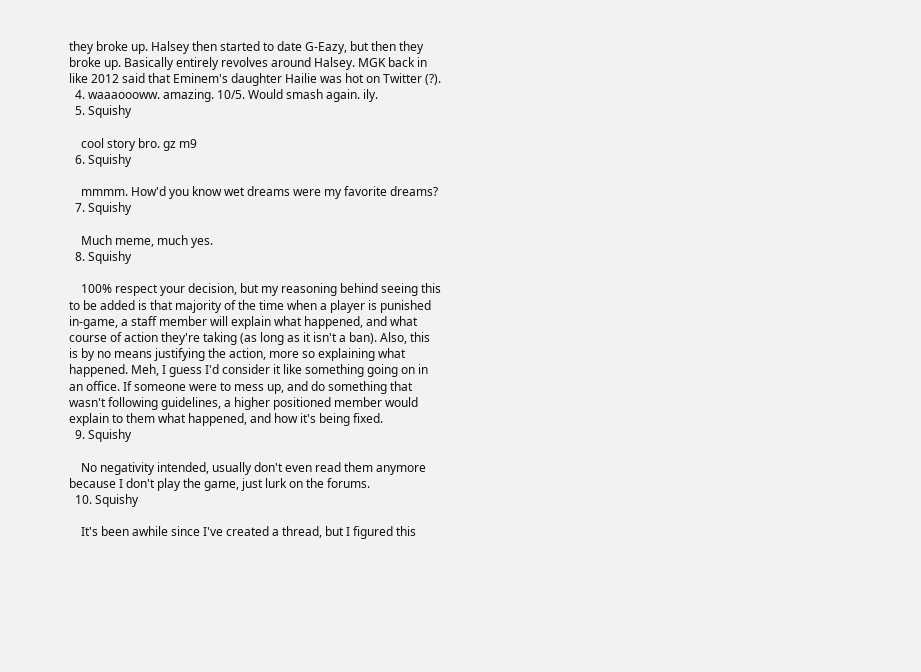they broke up. Halsey then started to date G-Eazy, but then they broke up. Basically entirely revolves around Halsey. MGK back in like 2012 said that Eminem's daughter Hailie was hot on Twitter (?).
  4. waaaoooww. amazing. 10/5. Would smash again. ily.
  5. Squishy

    cool story bro. gz m9
  6. Squishy

    mmmm. How'd you know wet dreams were my favorite dreams?
  7. Squishy

    Much meme, much yes.
  8. Squishy

    100% respect your decision, but my reasoning behind seeing this to be added is that majority of the time when a player is punished in-game, a staff member will explain what happened, and what course of action they're taking (as long as it isn't a ban). Also, this is by no means justifying the action, more so explaining what happened. Meh, I guess I'd consider it like something going on in an office. If someone were to mess up, and do something that wasn't following guidelines, a higher positioned member would explain to them what happened, and how it's being fixed.
  9. Squishy

    No negativity intended, usually don't even read them anymore because I don't play the game, just lurk on the forums.
  10. Squishy

    It's been awhile since I've created a thread, but I figured this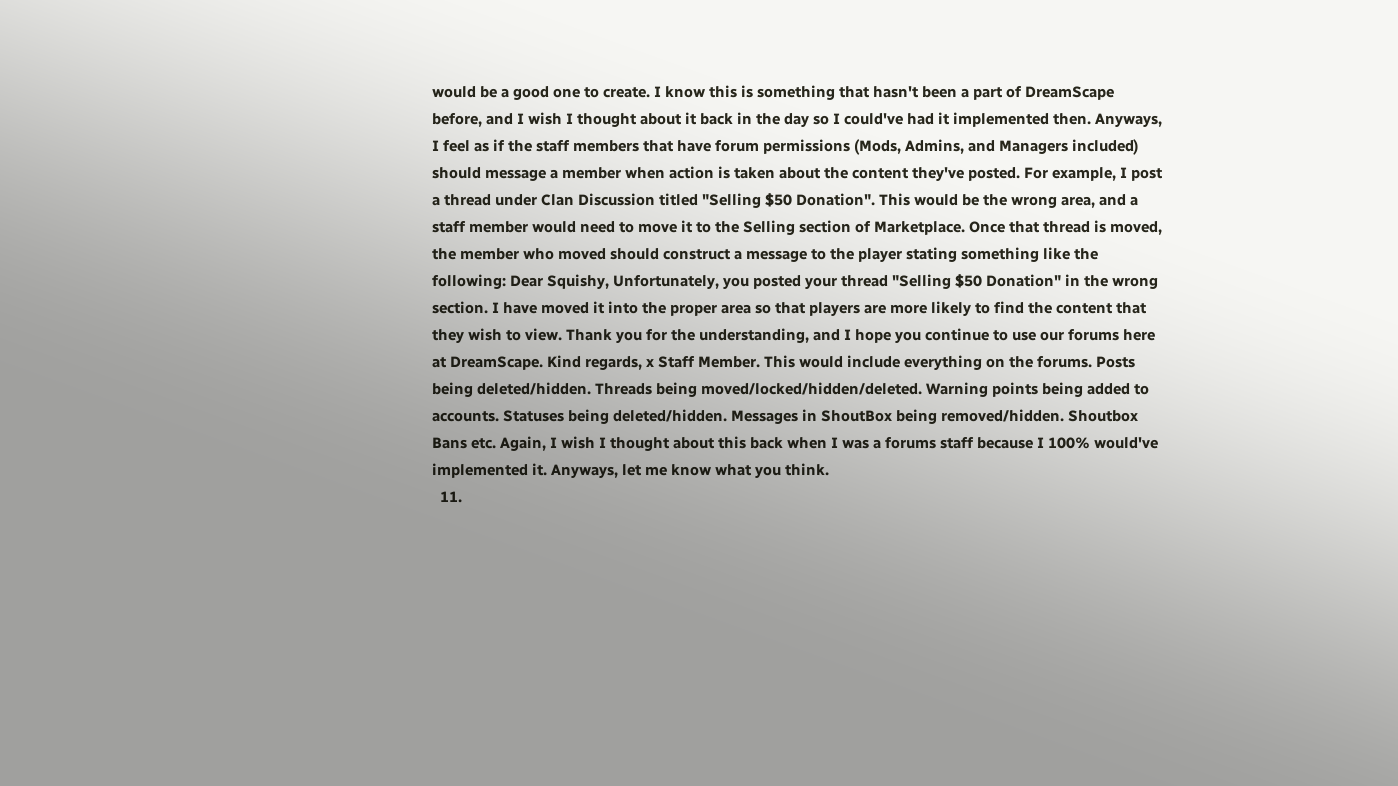would be a good one to create. I know this is something that hasn't been a part of DreamScape before, and I wish I thought about it back in the day so I could've had it implemented then. Anyways, I feel as if the staff members that have forum permissions (Mods, Admins, and Managers included) should message a member when action is taken about the content they've posted. For example, I post a thread under Clan Discussion titled "Selling $50 Donation". This would be the wrong area, and a staff member would need to move it to the Selling section of Marketplace. Once that thread is moved, the member who moved should construct a message to the player stating something like the following: Dear Squishy, Unfortunately, you posted your thread "Selling $50 Donation" in the wrong section. I have moved it into the proper area so that players are more likely to find the content that they wish to view. Thank you for the understanding, and I hope you continue to use our forums here at DreamScape. Kind regards, x Staff Member. This would include everything on the forums. Posts being deleted/hidden. Threads being moved/locked/hidden/deleted. Warning points being added to accounts. Statuses being deleted/hidden. Messages in ShoutBox being removed/hidden. Shoutbox Bans etc. Again, I wish I thought about this back when I was a forums staff because I 100% would've implemented it. Anyways, let me know what you think.
  11.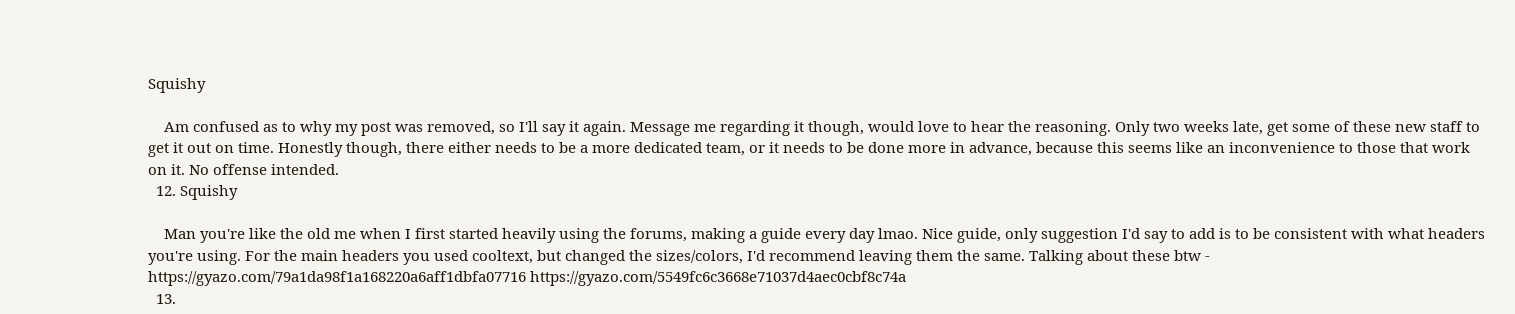Squishy

    Am confused as to why my post was removed, so I'll say it again. Message me regarding it though, would love to hear the reasoning. Only two weeks late, get some of these new staff to get it out on time. Honestly though, there either needs to be a more dedicated team, or it needs to be done more in advance, because this seems like an inconvenience to those that work on it. No offense intended.
  12. Squishy

    Man you're like the old me when I first started heavily using the forums, making a guide every day lmao. Nice guide, only suggestion I'd say to add is to be consistent with what headers you're using. For the main headers you used cooltext, but changed the sizes/colors, I'd recommend leaving them the same. Talking about these btw - https://gyazo.com/79a1da98f1a168220a6aff1dbfa07716 https://gyazo.com/5549fc6c3668e71037d4aec0cbf8c74a
  13.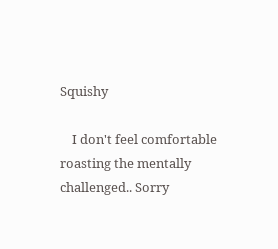Squishy

    I don't feel comfortable roasting the mentally challenged.. Sorry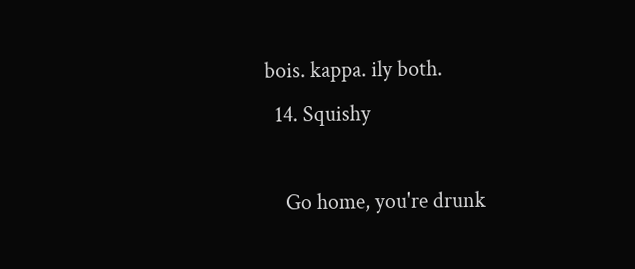bois. kappa. ily both.
  14. Squishy

    Go home, you're drunk